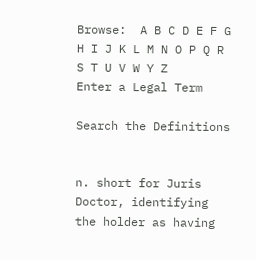Browse:  A B C D E F G H I J K L M N O P Q R S T U V W Y Z
Enter a Legal Term

Search the Definitions


n. short for Juris Doctor, identifying the holder as having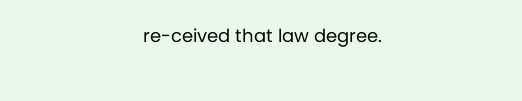re-ceived that law degree.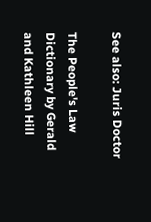See also: Juris Doctor

The People's Law Dictionary by Gerald and Kathleen Hill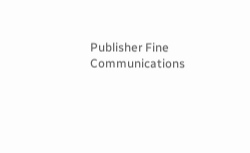Publisher Fine Communications